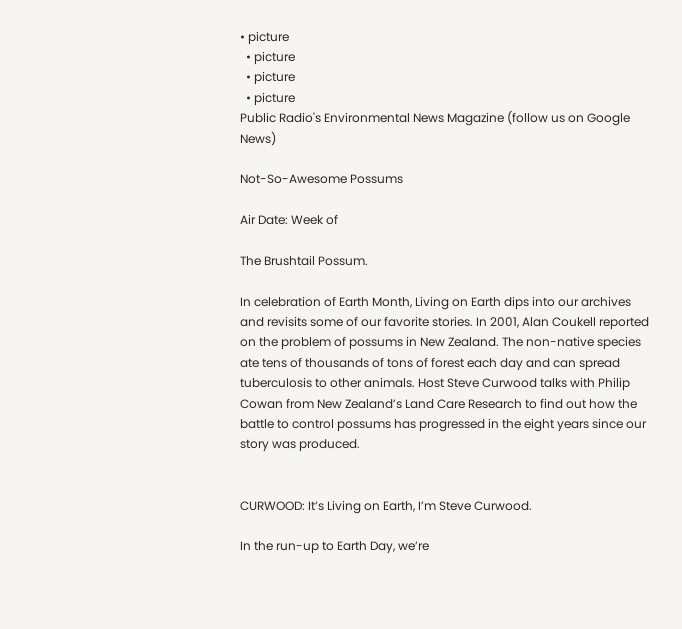• picture
  • picture
  • picture
  • picture
Public Radio's Environmental News Magazine (follow us on Google News)

Not-So-Awesome Possums

Air Date: Week of

The Brushtail Possum.

In celebration of Earth Month, Living on Earth dips into our archives and revisits some of our favorite stories. In 2001, Alan Coukell reported on the problem of possums in New Zealand. The non-native species ate tens of thousands of tons of forest each day and can spread tuberculosis to other animals. Host Steve Curwood talks with Philip Cowan from New Zealand’s Land Care Research to find out how the battle to control possums has progressed in the eight years since our story was produced.


CURWOOD: It’s Living on Earth, I’m Steve Curwood.

In the run-up to Earth Day, we’re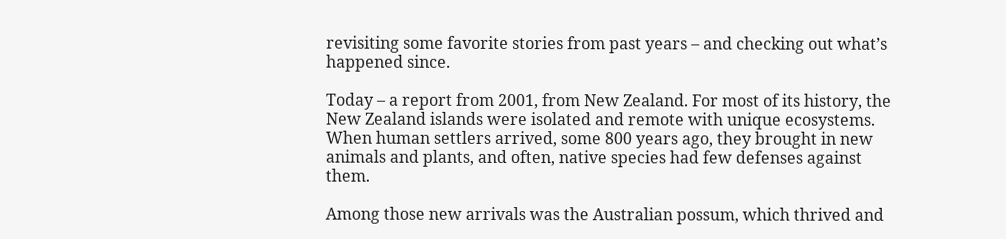revisiting some favorite stories from past years – and checking out what’s happened since.

Today – a report from 2001, from New Zealand. For most of its history, the New Zealand islands were isolated and remote with unique ecosystems. When human settlers arrived, some 800 years ago, they brought in new animals and plants, and often, native species had few defenses against them.

Among those new arrivals was the Australian possum, which thrived and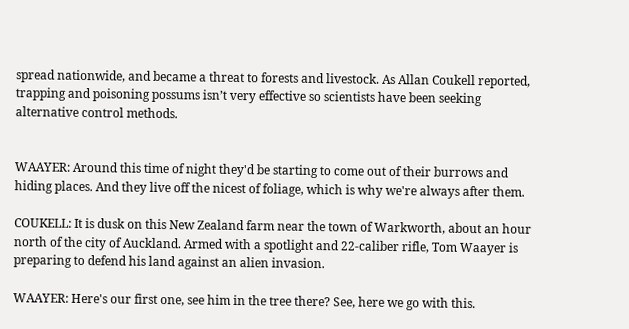spread nationwide, and became a threat to forests and livestock. As Allan Coukell reported, trapping and poisoning possums isn’t very effective so scientists have been seeking alternative control methods.


WAAYER: Around this time of night they'd be starting to come out of their burrows and hiding places. And they live off the nicest of foliage, which is why we're always after them.

COUKELL: It is dusk on this New Zealand farm near the town of Warkworth, about an hour north of the city of Auckland. Armed with a spotlight and 22-caliber rifle, Tom Waayer is preparing to defend his land against an alien invasion.

WAAYER: Here's our first one, see him in the tree there? See, here we go with this.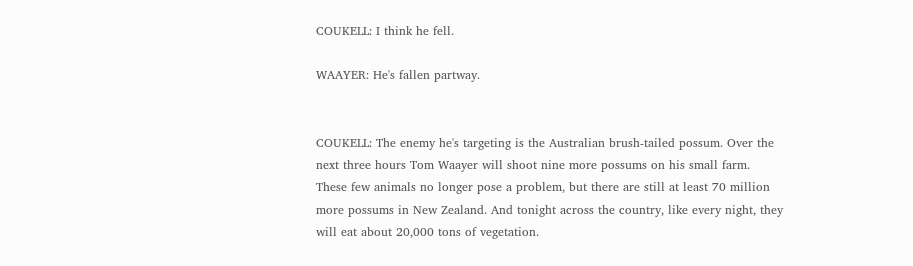COUKELL: I think he fell.

WAAYER: He's fallen partway.


COUKELL: The enemy he's targeting is the Australian brush-tailed possum. Over the next three hours Tom Waayer will shoot nine more possums on his small farm. These few animals no longer pose a problem, but there are still at least 70 million more possums in New Zealand. And tonight across the country, like every night, they will eat about 20,000 tons of vegetation.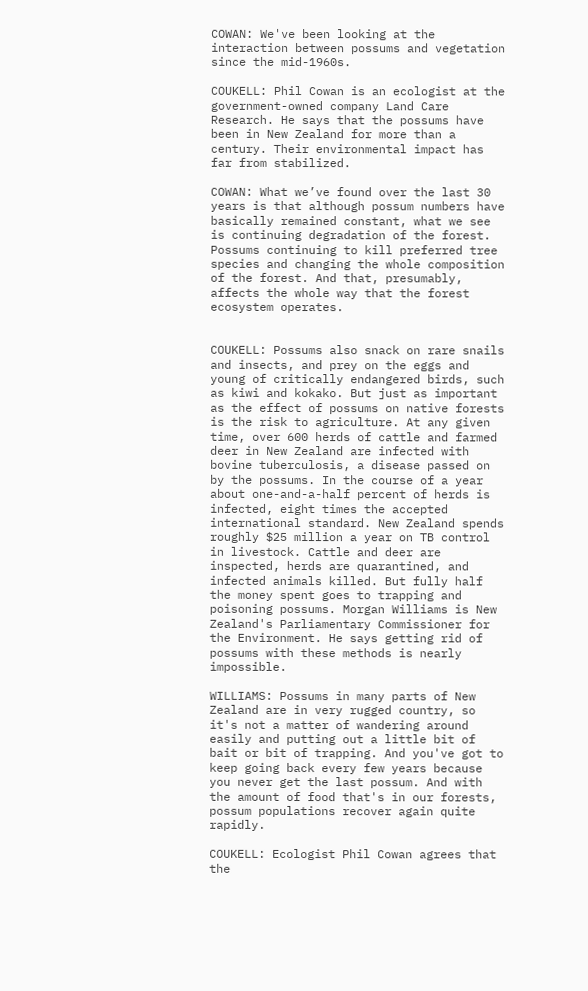COWAN: We've been looking at the interaction between possums and vegetation since the mid-1960s.

COUKELL: Phil Cowan is an ecologist at the government-owned company Land Care Research. He says that the possums have been in New Zealand for more than a century. Their environmental impact has far from stabilized.

COWAN: What we’ve found over the last 30 years is that although possum numbers have basically remained constant, what we see is continuing degradation of the forest. Possums continuing to kill preferred tree species and changing the whole composition of the forest. And that, presumably, affects the whole way that the forest ecosystem operates.


COUKELL: Possums also snack on rare snails and insects, and prey on the eggs and young of critically endangered birds, such as kiwi and kokako. But just as important as the effect of possums on native forests is the risk to agriculture. At any given time, over 600 herds of cattle and farmed deer in New Zealand are infected with bovine tuberculosis, a disease passed on by the possums. In the course of a year about one-and-a-half percent of herds is infected, eight times the accepted international standard. New Zealand spends roughly $25 million a year on TB control in livestock. Cattle and deer are inspected, herds are quarantined, and infected animals killed. But fully half the money spent goes to trapping and poisoning possums. Morgan Williams is New Zealand's Parliamentary Commissioner for the Environment. He says getting rid of possums with these methods is nearly impossible.

WILLIAMS: Possums in many parts of New Zealand are in very rugged country, so it's not a matter of wandering around easily and putting out a little bit of bait or bit of trapping. And you've got to keep going back every few years because you never get the last possum. And with the amount of food that's in our forests, possum populations recover again quite rapidly.

COUKELL: Ecologist Phil Cowan agrees that the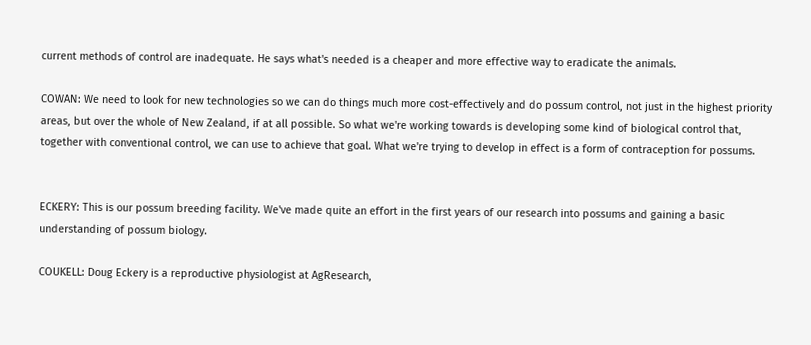current methods of control are inadequate. He says what's needed is a cheaper and more effective way to eradicate the animals.

COWAN: We need to look for new technologies so we can do things much more cost-effectively and do possum control, not just in the highest priority areas, but over the whole of New Zealand, if at all possible. So what we're working towards is developing some kind of biological control that, together with conventional control, we can use to achieve that goal. What we're trying to develop in effect is a form of contraception for possums.


ECKERY: This is our possum breeding facility. We've made quite an effort in the first years of our research into possums and gaining a basic understanding of possum biology.

COUKELL: Doug Eckery is a reproductive physiologist at AgResearch,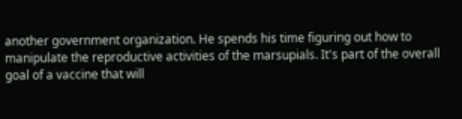another government organization. He spends his time figuring out how to manipulate the reproductive activities of the marsupials. It's part of the overall goal of a vaccine that will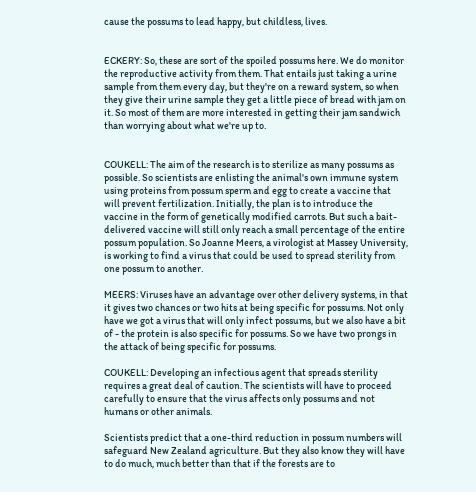cause the possums to lead happy, but childless, lives.


ECKERY: So, these are sort of the spoiled possums here. We do monitor the reproductive activity from them. That entails just taking a urine sample from them every day, but they're on a reward system, so when they give their urine sample they get a little piece of bread with jam on it. So most of them are more interested in getting their jam sandwich than worrying about what we're up to.


COUKELL: The aim of the research is to sterilize as many possums as possible. So scientists are enlisting the animal's own immune system using proteins from possum sperm and egg to create a vaccine that will prevent fertilization. Initially, the plan is to introduce the vaccine in the form of genetically modified carrots. But such a bait-delivered vaccine will still only reach a small percentage of the entire possum population. So Joanne Meers, a virologist at Massey University, is working to find a virus that could be used to spread sterility from one possum to another.

MEERS: Viruses have an advantage over other delivery systems, in that it gives two chances or two hits at being specific for possums. Not only have we got a virus that will only infect possums, but we also have a bit of - the protein is also specific for possums. So we have two prongs in the attack of being specific for possums.

COUKELL: Developing an infectious agent that spreads sterility requires a great deal of caution. The scientists will have to proceed carefully to ensure that the virus affects only possums and not humans or other animals.

Scientists predict that a one-third reduction in possum numbers will safeguard New Zealand agriculture. But they also know they will have to do much, much better than that if the forests are to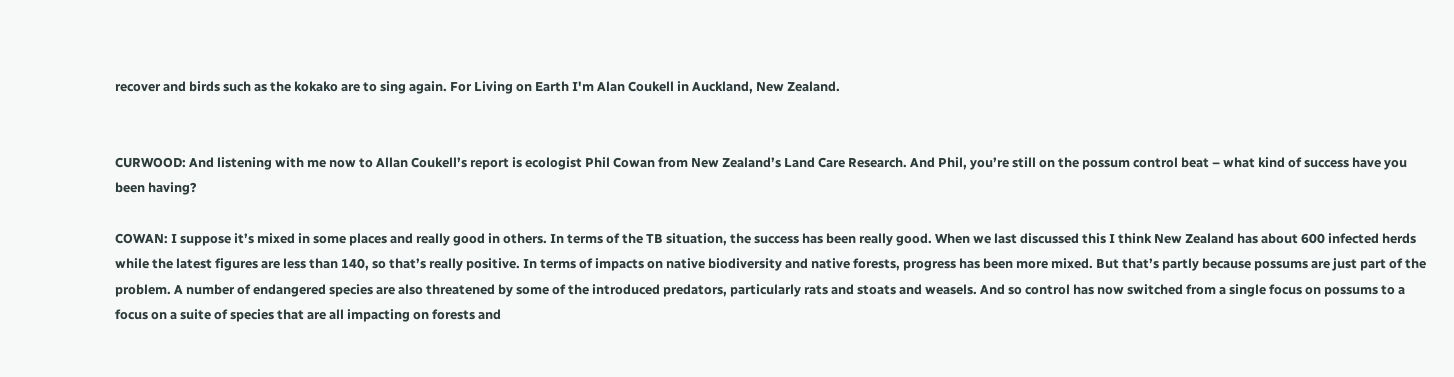recover and birds such as the kokako are to sing again. For Living on Earth I'm Alan Coukell in Auckland, New Zealand.


CURWOOD: And listening with me now to Allan Coukell’s report is ecologist Phil Cowan from New Zealand’s Land Care Research. And Phil, you’re still on the possum control beat – what kind of success have you been having?

COWAN: I suppose it’s mixed in some places and really good in others. In terms of the TB situation, the success has been really good. When we last discussed this I think New Zealand has about 600 infected herds while the latest figures are less than 140, so that’s really positive. In terms of impacts on native biodiversity and native forests, progress has been more mixed. But that’s partly because possums are just part of the problem. A number of endangered species are also threatened by some of the introduced predators, particularly rats and stoats and weasels. And so control has now switched from a single focus on possums to a focus on a suite of species that are all impacting on forests and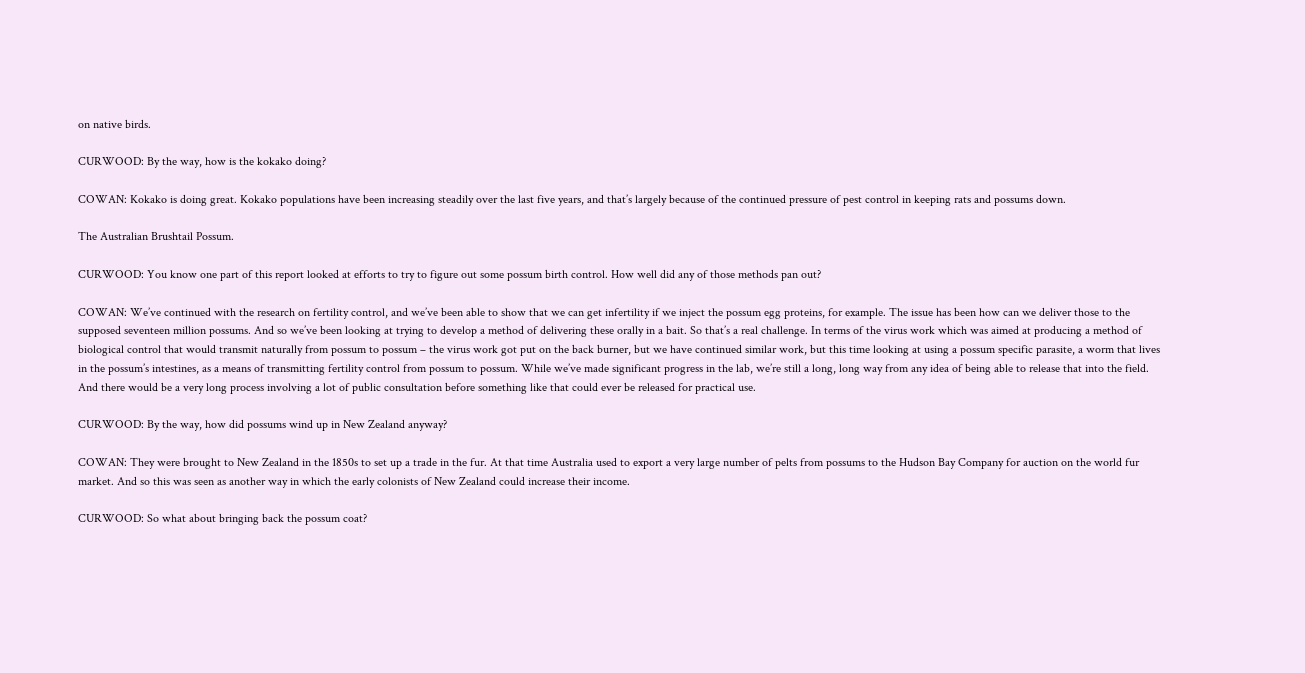on native birds.

CURWOOD: By the way, how is the kokako doing?

COWAN: Kokako is doing great. Kokako populations have been increasing steadily over the last five years, and that’s largely because of the continued pressure of pest control in keeping rats and possums down.

The Australian Brushtail Possum.

CURWOOD: You know one part of this report looked at efforts to try to figure out some possum birth control. How well did any of those methods pan out?

COWAN: We’ve continued with the research on fertility control, and we’ve been able to show that we can get infertility if we inject the possum egg proteins, for example. The issue has been how can we deliver those to the supposed seventeen million possums. And so we’ve been looking at trying to develop a method of delivering these orally in a bait. So that’s a real challenge. In terms of the virus work which was aimed at producing a method of biological control that would transmit naturally from possum to possum – the virus work got put on the back burner, but we have continued similar work, but this time looking at using a possum specific parasite, a worm that lives in the possum’s intestines, as a means of transmitting fertility control from possum to possum. While we’ve made significant progress in the lab, we’re still a long, long way from any idea of being able to release that into the field. And there would be a very long process involving a lot of public consultation before something like that could ever be released for practical use.

CURWOOD: By the way, how did possums wind up in New Zealand anyway?

COWAN: They were brought to New Zealand in the 1850s to set up a trade in the fur. At that time Australia used to export a very large number of pelts from possums to the Hudson Bay Company for auction on the world fur market. And so this was seen as another way in which the early colonists of New Zealand could increase their income.

CURWOOD: So what about bringing back the possum coat?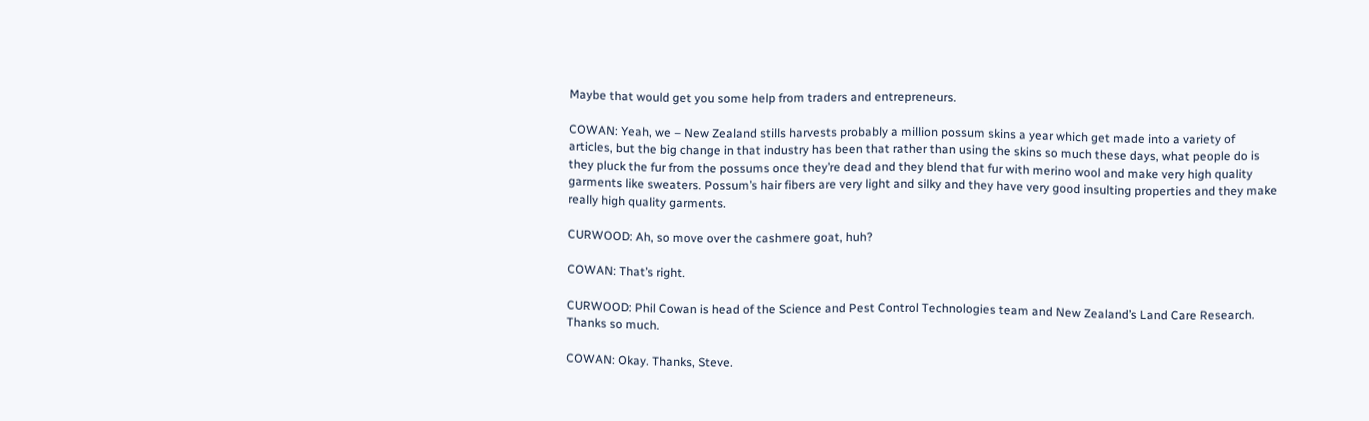Maybe that would get you some help from traders and entrepreneurs.

COWAN: Yeah, we – New Zealand stills harvests probably a million possum skins a year which get made into a variety of articles, but the big change in that industry has been that rather than using the skins so much these days, what people do is they pluck the fur from the possums once they’re dead and they blend that fur with merino wool and make very high quality garments like sweaters. Possum’s hair fibers are very light and silky and they have very good insulting properties and they make really high quality garments.

CURWOOD: Ah, so move over the cashmere goat, huh?

COWAN: That’s right.

CURWOOD: Phil Cowan is head of the Science and Pest Control Technologies team and New Zealand’s Land Care Research. Thanks so much.

COWAN: Okay. Thanks, Steve.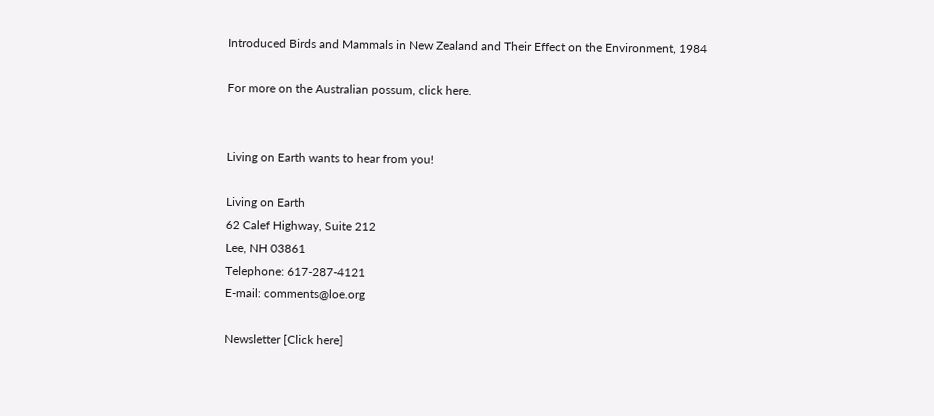Introduced Birds and Mammals in New Zealand and Their Effect on the Environment, 1984

For more on the Australian possum, click here.


Living on Earth wants to hear from you!

Living on Earth
62 Calef Highway, Suite 212
Lee, NH 03861
Telephone: 617-287-4121
E-mail: comments@loe.org

Newsletter [Click here]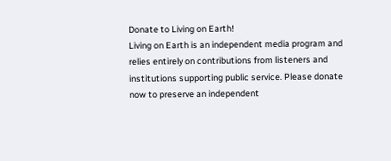Donate to Living on Earth!
Living on Earth is an independent media program and relies entirely on contributions from listeners and institutions supporting public service. Please donate now to preserve an independent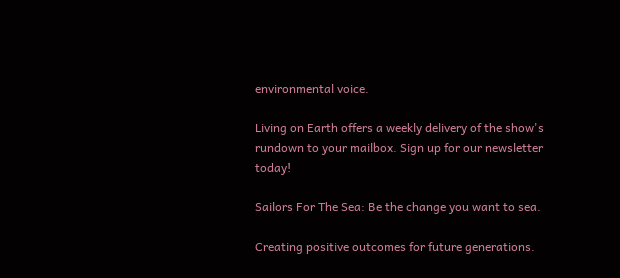environmental voice.

Living on Earth offers a weekly delivery of the show's rundown to your mailbox. Sign up for our newsletter today!

Sailors For The Sea: Be the change you want to sea.

Creating positive outcomes for future generations.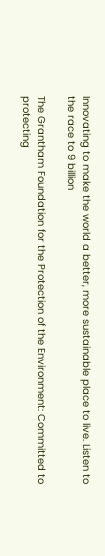Innovating to make the world a better, more sustainable place to live. Listen to the race to 9 billion

The Grantham Foundation for the Protection of the Environment: Committed to protecting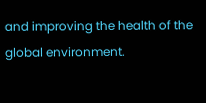and improving the health of the global environment.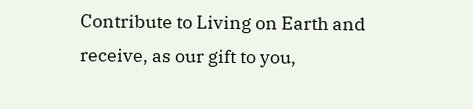Contribute to Living on Earth and receive, as our gift to you,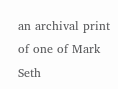an archival print of one of Mark Seth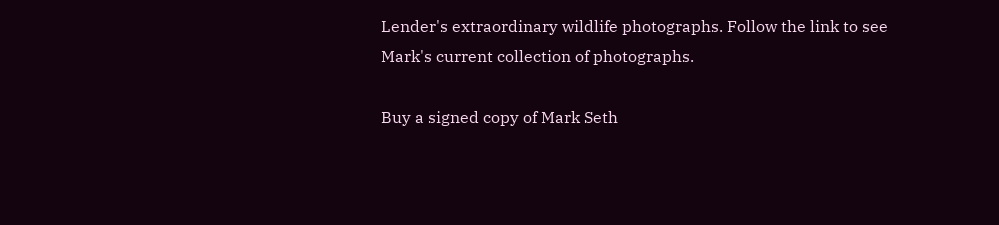Lender's extraordinary wildlife photographs. Follow the link to see Mark's current collection of photographs.

Buy a signed copy of Mark Seth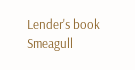Lender's book Smeagull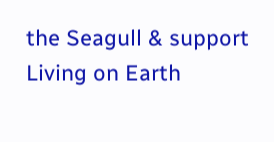the Seagull & support Living on Earth